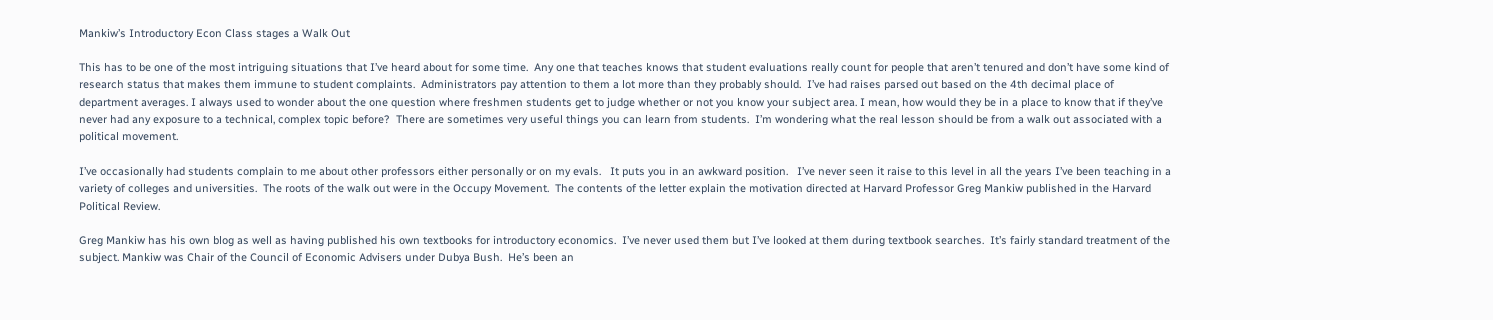Mankiw’s Introductory Econ Class stages a Walk Out

This has to be one of the most intriguing situations that I’ve heard about for some time.  Any one that teaches knows that student evaluations really count for people that aren’t tenured and don’t have some kind of research status that makes them immune to student complaints.  Administrators pay attention to them a lot more than they probably should.  I’ve had raises parsed out based on the 4th decimal place of department averages. I always used to wonder about the one question where freshmen students get to judge whether or not you know your subject area. I mean, how would they be in a place to know that if they’ve never had any exposure to a technical, complex topic before?  There are sometimes very useful things you can learn from students.  I’m wondering what the real lesson should be from a walk out associated with a political movement.

I’ve occasionally had students complain to me about other professors either personally or on my evals.   It puts you in an awkward position.   I’ve never seen it raise to this level in all the years I’ve been teaching in a variety of colleges and universities.  The roots of the walk out were in the Occupy Movement.  The contents of the letter explain the motivation directed at Harvard Professor Greg Mankiw published in the Harvard Political Review.

Greg Mankiw has his own blog as well as having published his own textbooks for introductory economics.  I’ve never used them but I’ve looked at them during textbook searches.  It’s fairly standard treatment of the subject. Mankiw was Chair of the Council of Economic Advisers under Dubya Bush.  He’s been an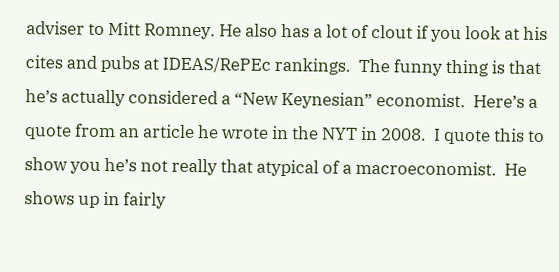adviser to Mitt Romney. He also has a lot of clout if you look at his cites and pubs at IDEAS/RePEc rankings.  The funny thing is that he’s actually considered a “New Keynesian” economist.  Here’s a quote from an article he wrote in the NYT in 2008.  I quote this to show you he’s not really that atypical of a macroeconomist.  He shows up in fairly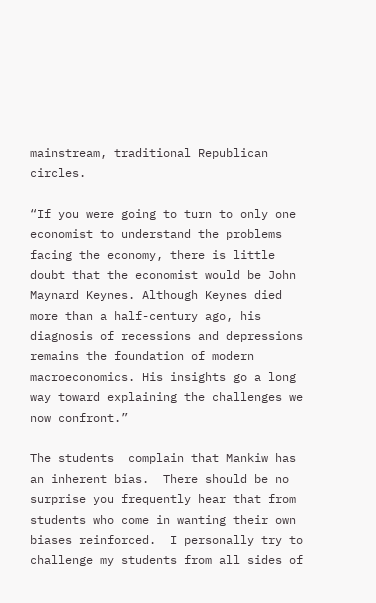mainstream, traditional Republican circles.

“If you were going to turn to only one economist to understand the problems facing the economy, there is little doubt that the economist would be John Maynard Keynes. Although Keynes died more than a half-century ago, his diagnosis of recessions and depressions remains the foundation of modern macroeconomics. His insights go a long way toward explaining the challenges we now confront.”

The students  complain that Mankiw has an inherent bias.  There should be no surprise you frequently hear that from students who come in wanting their own biases reinforced.  I personally try to challenge my students from all sides of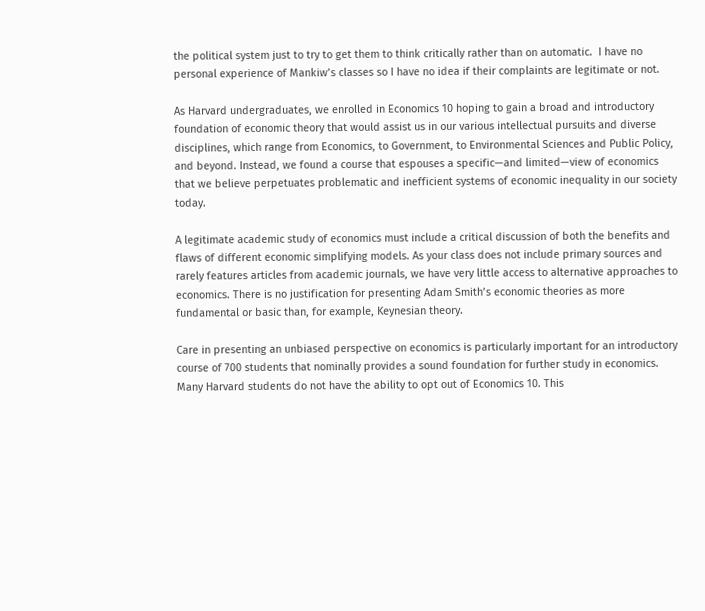the political system just to try to get them to think critically rather than on automatic.  I have no personal experience of Mankiw’s classes so I have no idea if their complaints are legitimate or not.

As Harvard undergraduates, we enrolled in Economics 10 hoping to gain a broad and introductory foundation of economic theory that would assist us in our various intellectual pursuits and diverse disciplines, which range from Economics, to Government, to Environmental Sciences and Public Policy, and beyond. Instead, we found a course that espouses a specific—and limited—view of economics that we believe perpetuates problematic and inefficient systems of economic inequality in our society today.

A legitimate academic study of economics must include a critical discussion of both the benefits and flaws of different economic simplifying models. As your class does not include primary sources and rarely features articles from academic journals, we have very little access to alternative approaches to economics. There is no justification for presenting Adam Smith’s economic theories as more fundamental or basic than, for example, Keynesian theory.

Care in presenting an unbiased perspective on economics is particularly important for an introductory course of 700 students that nominally provides a sound foundation for further study in economics. Many Harvard students do not have the ability to opt out of Economics 10. This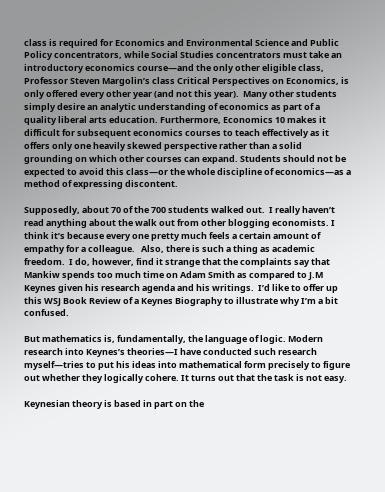class is required for Economics and Environmental Science and Public Policy concentrators, while Social Studies concentrators must take an introductory economics course—and the only other eligible class, Professor Steven Margolin’s class Critical Perspectives on Economics, is only offered every other year (and not this year).  Many other students simply desire an analytic understanding of economics as part of a quality liberal arts education. Furthermore, Economics 10 makes it difficult for subsequent economics courses to teach effectively as it offers only one heavily skewed perspective rather than a solid grounding on which other courses can expand. Students should not be expected to avoid this class—or the whole discipline of economics—as a method of expressing discontent.

Supposedly, about 70 of the 700 students walked out.  I really haven’t read anything about the walk out from other blogging economists. I think it’s because every one pretty much feels a certain amount of empathy for a colleague.   Also, there is such a thing as academic freedom.  I do, however, find it strange that the complaints say that Mankiw spends too much time on Adam Smith as compared to J.M Keynes given his research agenda and his writings.  I’d like to offer up this WSJ Book Review of a Keynes Biography to illustrate why I’m a bit confused.

But mathematics is, fundamentally, the language of logic. Modern research into Keynes’s theories—I have conducted such research myself—tries to put his ideas into mathematical form precisely to figure out whether they logically cohere. It turns out that the task is not easy.

Keynesian theory is based in part on the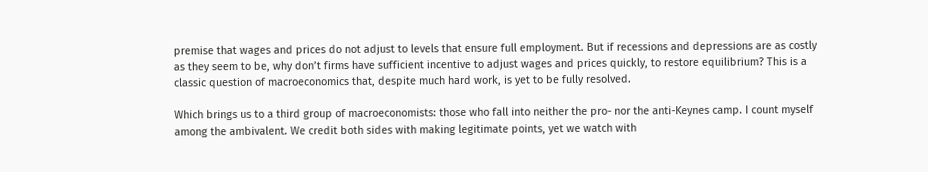premise that wages and prices do not adjust to levels that ensure full employment. But if recessions and depressions are as costly as they seem to be, why don’t firms have sufficient incentive to adjust wages and prices quickly, to restore equilibrium? This is a classic question of macroeconomics that, despite much hard work, is yet to be fully resolved.

Which brings us to a third group of macroeconomists: those who fall into neither the pro- nor the anti-Keynes camp. I count myself among the ambivalent. We credit both sides with making legitimate points, yet we watch with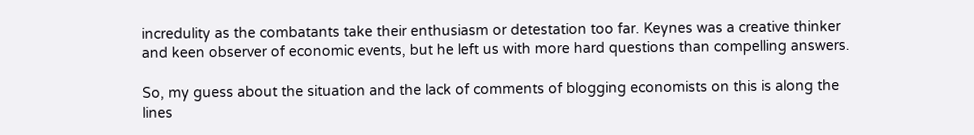incredulity as the combatants take their enthusiasm or detestation too far. Keynes was a creative thinker and keen observer of economic events, but he left us with more hard questions than compelling answers.

So, my guess about the situation and the lack of comments of blogging economists on this is along the lines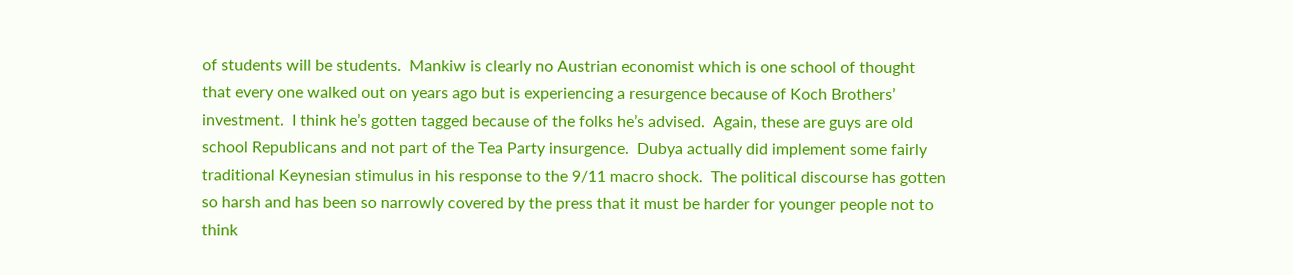of students will be students.  Mankiw is clearly no Austrian economist which is one school of thought that every one walked out on years ago but is experiencing a resurgence because of Koch Brothers’ investment.  I think he’s gotten tagged because of the folks he’s advised.  Again, these are guys are old school Republicans and not part of the Tea Party insurgence.  Dubya actually did implement some fairly traditional Keynesian stimulus in his response to the 9/11 macro shock.  The political discourse has gotten so harsh and has been so narrowly covered by the press that it must be harder for younger people not to think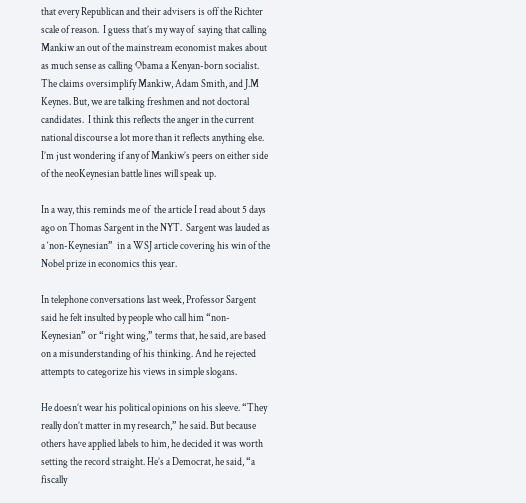that every Republican and their advisers is off the Richter scale of reason.  I guess that’s my way of  saying that calling Mankiw an out of the mainstream economist makes about as much sense as calling Obama a Kenyan-born socialist.  The claims oversimplify Mankiw, Adam Smith, and J.M Keynes. But, we are talking freshmen and not doctoral candidates.  I think this reflects the anger in the current national discourse a lot more than it reflects anything else.  I’m just wondering if any of Mankiw’s peers on either side of the neoKeynesian battle lines will speak up.

In a way, this reminds me of  the article I read about 5 days ago on Thomas Sargent in the NYT.  Sargent was lauded as  a ‘non-Keynesian”  in a WSJ article covering his win of the Nobel prize in economics this year.

In telephone conversations last week, Professor Sargent said he felt insulted by people who call him “non-Keynesian” or “right wing,” terms that, he said, are based on a misunderstanding of his thinking. And he rejected attempts to categorize his views in simple slogans.

He doesn’t wear his political opinions on his sleeve. “They really don’t matter in my research,” he said. But because others have applied labels to him, he decided it was worth setting the record straight. He’s a Democrat, he said, “a fiscally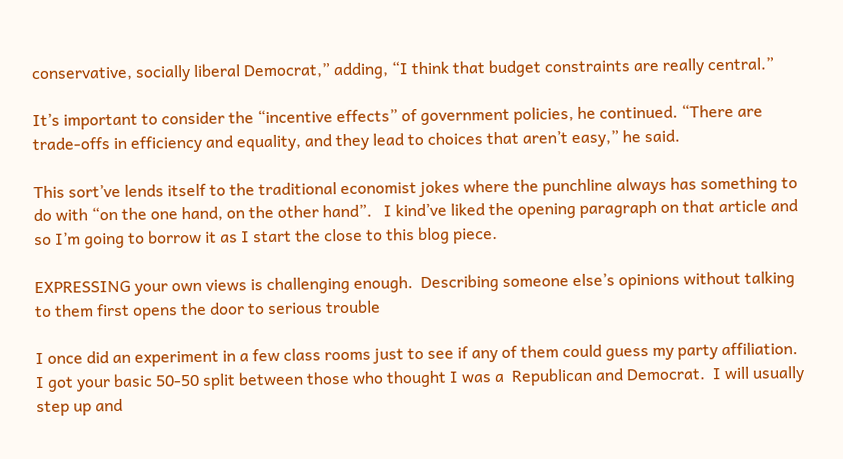conservative, socially liberal Democrat,” adding, “I think that budget constraints are really central.”

It’s important to consider the “incentive effects” of government policies, he continued. “There are trade-offs in efficiency and equality, and they lead to choices that aren’t easy,” he said.

This sort’ve lends itself to the traditional economist jokes where the punchline always has something to do with “on the one hand, on the other hand”.   I kind’ve liked the opening paragraph on that article and so I’m going to borrow it as I start the close to this blog piece.

EXPRESSING your own views is challenging enough.  Describing someone else’s opinions without talking to them first opens the door to serious trouble

I once did an experiment in a few class rooms just to see if any of them could guess my party affiliation.  I got your basic 50-50 split between those who thought I was a  Republican and Democrat.  I will usually step up and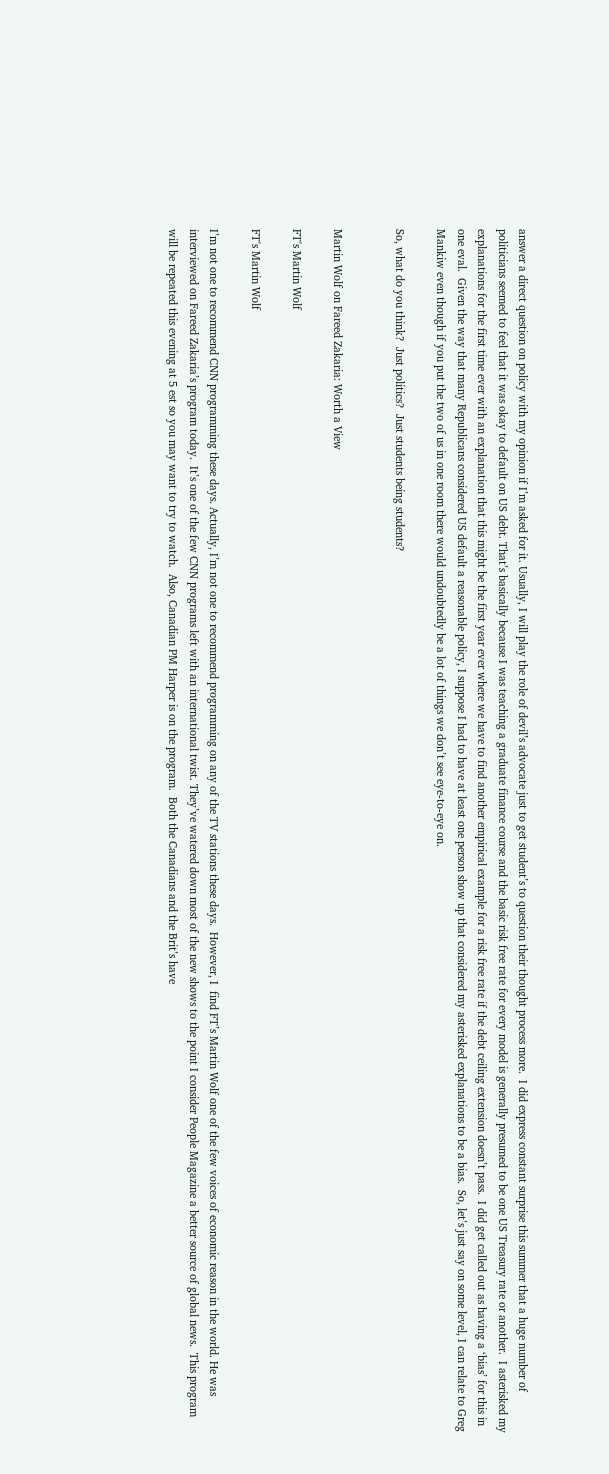answer a direct question on policy with my opinion if I’m asked for it. Usually, I will play the role of devil’s advocate just to get student’s to question their thought process more.  I did express constant surprise this summer that a huge number of politicians seemed to feel that it was okay to default on US debt. That’s basically because I was teaching a graduate finance course and the basic risk free rate for every model is generally presumed to be one US Treasury rate or another.  I asterisked my explanations for the first time ever with an explanation that this might be the first year ever where we have to find another empirical example for a risk free rate if the debt ceiling extension doesn’t pass.  I did get called out as having a ‘bias’ for this in one eval.  Given the way that many Republicans considered US default a reasonable policy, I suppose I had to have at least one person show up that considered my asterisked explanations to be a bias.  So, let’s just say on some level, I can relate to Greg Mankiw even though if you put the two of us in one room there would undoubtedly be a lot of things we don’t see eye-to-eye on.

So, what do you think?  Just politics?  Just students being students?


Martin Wolf on Fareed Zakaria: Worth a View

FT's Martin Wolf

FT's Martin Wolf

I’m not one to recommend CNN programming these days. Actually, I’m not one to recommend programming on any of the TV stations these days.  However, I  find FT’s Martin Wolf one of the few voices of economic reason in the world. He was interviewed on Fareed Zakaria’s program today.  It’s one of the few CNN programs left with an international twist. They’ve watered down most of the new shows to the point I consider People Magazine a better source of global news.  This program will be repeated this evening at 5 est so you may want to try to watch.  Also, Canadian PM Harper is on the program.  Both the Canadians and the Brit’s have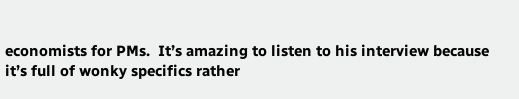economists for PMs.  It’s amazing to listen to his interview because it’s full of wonky specifics rather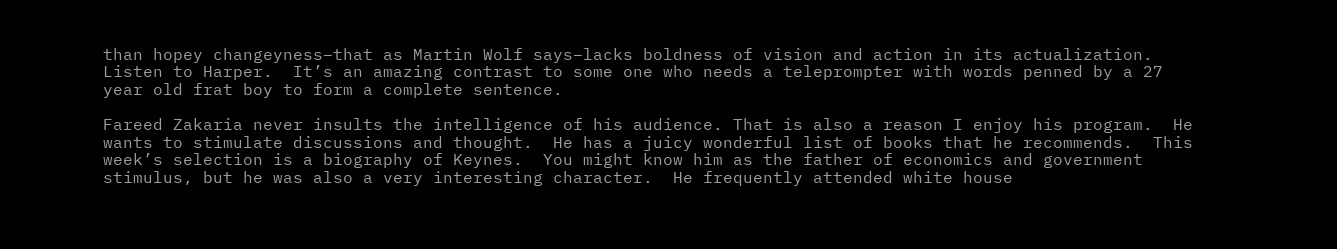than hopey changeyness–that as Martin Wolf says–lacks boldness of vision and action in its actualization.  Listen to Harper.  It’s an amazing contrast to some one who needs a teleprompter with words penned by a 27 year old frat boy to form a complete sentence.

Fareed Zakaria never insults the intelligence of his audience. That is also a reason I enjoy his program.  He wants to stimulate discussions and thought.  He has a juicy wonderful list of books that he recommends.  This week’s selection is a biography of Keynes.  You might know him as the father of economics and government stimulus, but he was also a very interesting character.  He frequently attended white house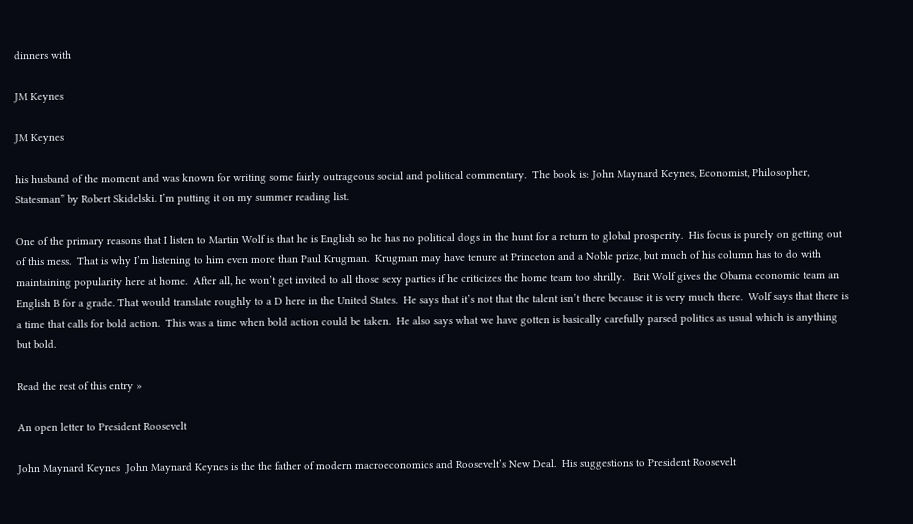dinners with

JM Keynes

JM Keynes

his husband of the moment and was known for writing some fairly outrageous social and political commentary.  The book is: John Maynard Keynes, Economist, Philosopher, Statesman” by Robert Skidelski. I’m putting it on my summer reading list.

One of the primary reasons that I listen to Martin Wolf is that he is English so he has no political dogs in the hunt for a return to global prosperity.  His focus is purely on getting out of this mess.  That is why I’m listening to him even more than Paul Krugman.  Krugman may have tenure at Princeton and a Noble prize, but much of his column has to do with maintaining popularity here at home.  After all, he won’t get invited to all those sexy parties if he criticizes the home team too shrilly.   Brit Wolf gives the Obama economic team an English B for a grade. That would translate roughly to a D here in the United States.  He says that it’s not that the talent isn’t there because it is very much there.  Wolf says that there is a time that calls for bold action.  This was a time when bold action could be taken.  He also says what we have gotten is basically carefully parsed politics as usual which is anything but bold.

Read the rest of this entry »

An open letter to President Roosevelt

John Maynard Keynes  John Maynard Keynes is the the father of modern macroeconomics and Roosevelt’s New Deal.  His suggestions to President Roosevelt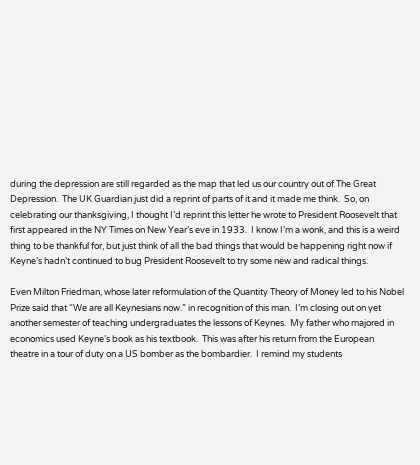during the depression are still regarded as the map that led us our country out of The Great Depression.  The UK Guardian just did a reprint of parts of it and it made me think.  So, on celebrating our thanksgiving, I thought I’d reprint this letter he wrote to President Roosevelt that first appeared in the NY Times on New Year’s eve in 1933.  I know I’m a wonk, and this is a weird thing to be thankful for, but just think of all the bad things that would be happening right now if Keyne’s hadn’t continued to bug President Roosevelt to try some new and radical things.

Even Milton Friedman, whose later reformulation of the Quantity Theory of Money led to his Nobel Prize said that “We are all Keynesians now.” in recognition of this man.  I’m closing out on yet another semester of teaching undergraduates the lessons of Keynes.  My father who majored in economics used Keyne’s book as his textbook.  This was after his return from the European theatre in a tour of duty on a US bomber as the bombardier.  I remind my students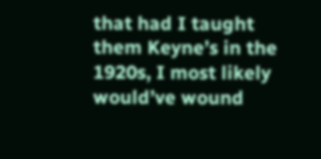that had I taught them Keyne’s in the 1920s, I most likely would’ve wound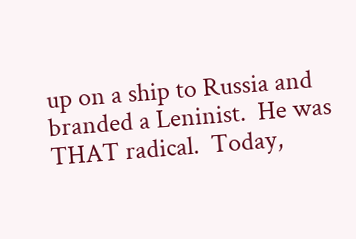up on a ship to Russia and branded a Leninist.  He was THAT radical.  Today,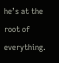he’s at the root of everything.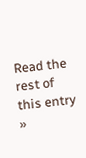Read the rest of this entry »